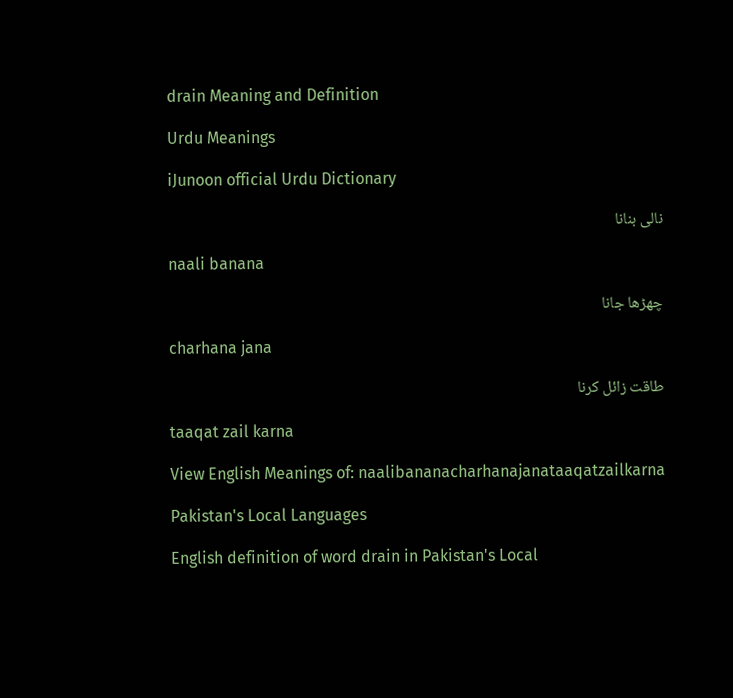drain Meaning and Definition

Urdu Meanings

iJunoon official Urdu Dictionary

نالی بنانا

naali banana

چھڑھا جانا

charhana jana

طاقت زائل کرنا

taaqat zail karna

View English Meanings of: naalibananacharhanajanataaqatzailkarna

Pakistan's Local Languages

English definition of word drain in Pakistan's Local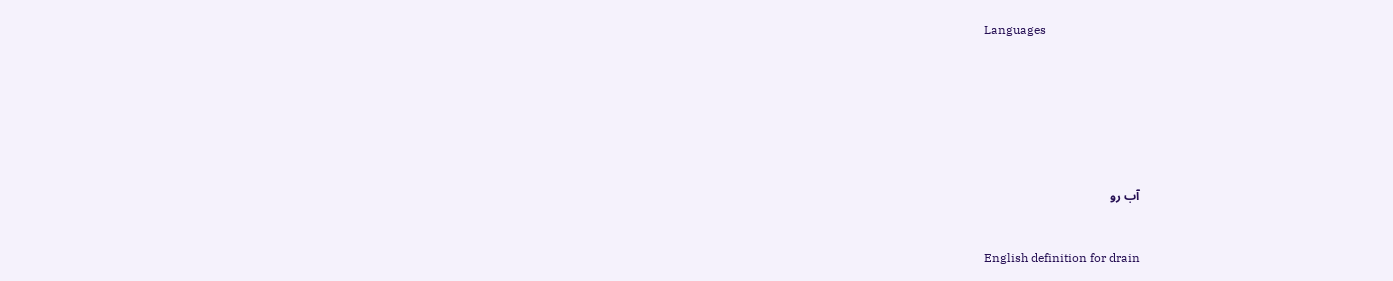Languages







آب رو


English definition for drain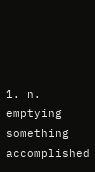1. n. emptying something accomplished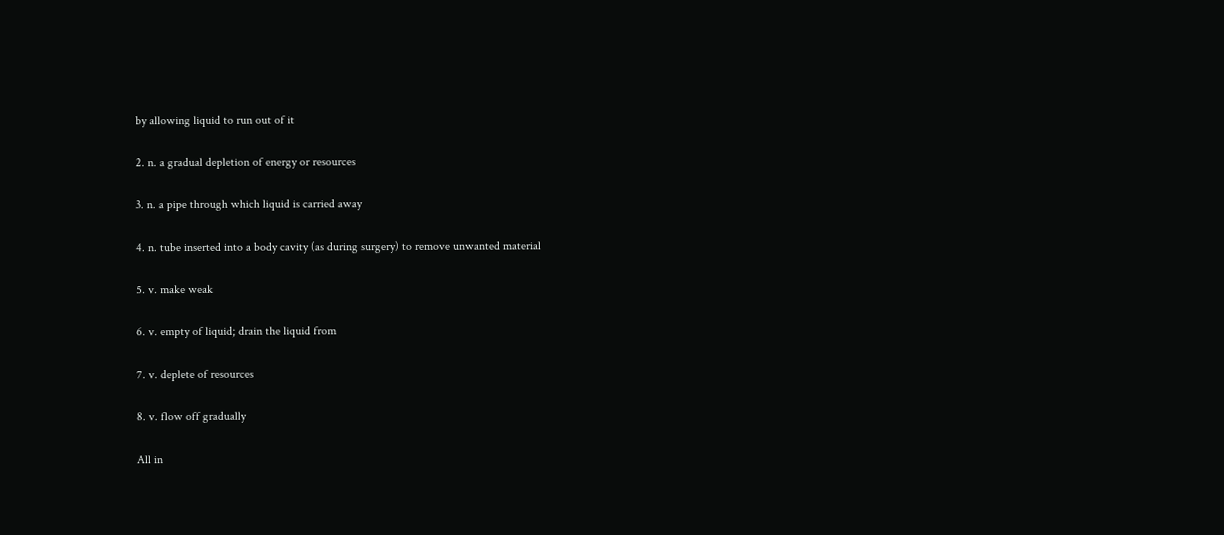by allowing liquid to run out of it

2. n. a gradual depletion of energy or resources

3. n. a pipe through which liquid is carried away

4. n. tube inserted into a body cavity (as during surgery) to remove unwanted material

5. v. make weak

6. v. empty of liquid; drain the liquid from

7. v. deplete of resources

8. v. flow off gradually

All in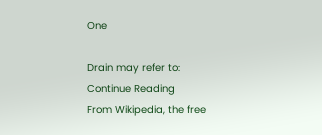One

Drain may refer to:
Continue Reading
From Wikipedia, the free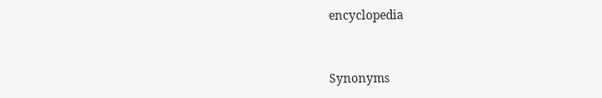encyclopedia


Synonyms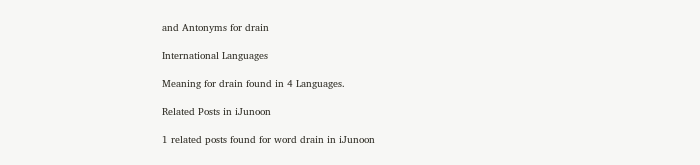and Antonyms for drain

International Languages

Meaning for drain found in 4 Languages.

Related Posts in iJunoon

1 related posts found for word drain in iJunoon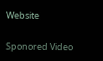Website

Sponored Video